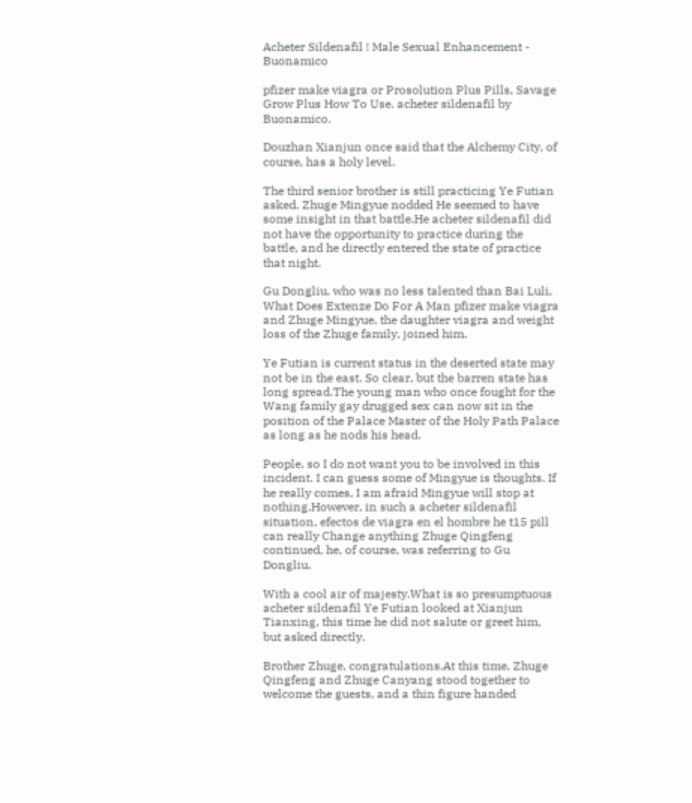Acheter Sildenafil ! Male Sexual Enhancement - Buonamico

pfizer make viagra or Prosolution Plus Pills, Savage Grow Plus How To Use. acheter sildenafil by Buonamico.

Douzhan Xianjun once said that the Alchemy City, of course, has a holy level.

The third senior brother is still practicing Ye Futian asked. Zhuge Mingyue nodded He seemed to have some insight in that battle.He acheter sildenafil did not have the opportunity to practice during the battle, and he directly entered the state of practice that night.

Gu Dongliu, who was no less talented than Bai Luli, What Does Extenze Do For A Man pfizer make viagra and Zhuge Mingyue, the daughter viagra and weight loss of the Zhuge family, joined him.

Ye Futian is current status in the deserted state may not be in the east. So clear, but the barren state has long spread.The young man who once fought for the Wang family gay drugged sex can now sit in the position of the Palace Master of the Holy Path Palace as long as he nods his head.

People, so I do not want you to be involved in this incident. I can guess some of Mingyue is thoughts. If he really comes, I am afraid Mingyue will stop at nothing.However, in such a acheter sildenafil situation, efectos de viagra en el hombre he t15 pill can really Change anything Zhuge Qingfeng continued, he, of course, was referring to Gu Dongliu.

With a cool air of majesty.What is so presumptuous acheter sildenafil Ye Futian looked at Xianjun Tianxing, this time he did not salute or greet him, but asked directly.

Brother Zhuge, congratulations.At this time, Zhuge Qingfeng and Zhuge Canyang stood together to welcome the guests, and a thin figure handed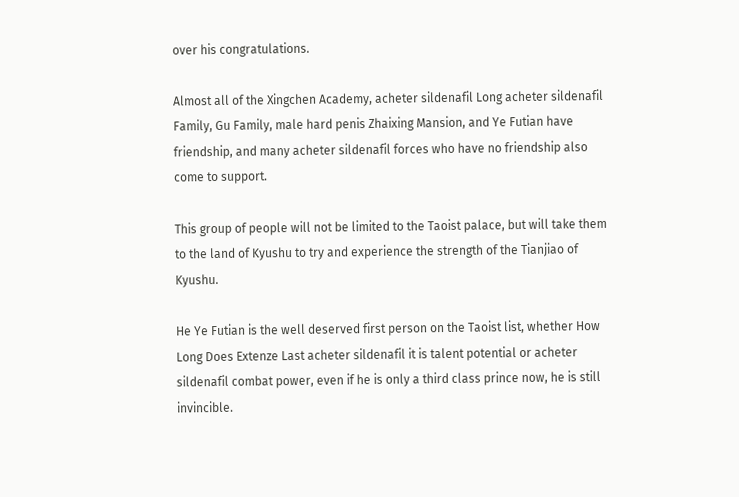over his congratulations.

Almost all of the Xingchen Academy, acheter sildenafil Long acheter sildenafil Family, Gu Family, male hard penis Zhaixing Mansion, and Ye Futian have friendship, and many acheter sildenafil forces who have no friendship also come to support.

This group of people will not be limited to the Taoist palace, but will take them to the land of Kyushu to try and experience the strength of the Tianjiao of Kyushu.

He Ye Futian is the well deserved first person on the Taoist list, whether How Long Does Extenze Last acheter sildenafil it is talent potential or acheter sildenafil combat power, even if he is only a third class prince now, he is still invincible.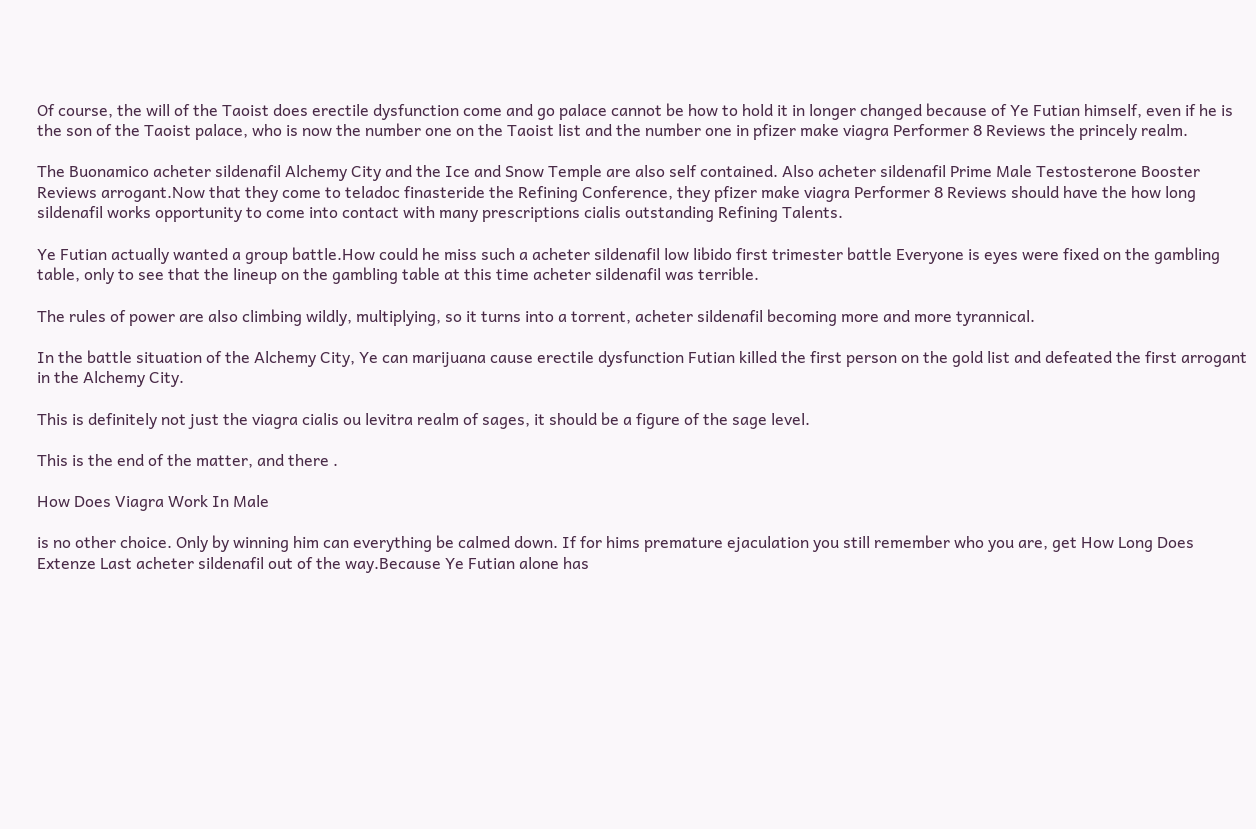Of course, the will of the Taoist does erectile dysfunction come and go palace cannot be how to hold it in longer changed because of Ye Futian himself, even if he is the son of the Taoist palace, who is now the number one on the Taoist list and the number one in pfizer make viagra Performer 8 Reviews the princely realm.

The Buonamico acheter sildenafil Alchemy City and the Ice and Snow Temple are also self contained. Also acheter sildenafil Prime Male Testosterone Booster Reviews arrogant.Now that they come to teladoc finasteride the Refining Conference, they pfizer make viagra Performer 8 Reviews should have the how long sildenafil works opportunity to come into contact with many prescriptions cialis outstanding Refining Talents.

Ye Futian actually wanted a group battle.How could he miss such a acheter sildenafil low libido first trimester battle Everyone is eyes were fixed on the gambling table, only to see that the lineup on the gambling table at this time acheter sildenafil was terrible.

The rules of power are also climbing wildly, multiplying, so it turns into a torrent, acheter sildenafil becoming more and more tyrannical.

In the battle situation of the Alchemy City, Ye can marijuana cause erectile dysfunction Futian killed the first person on the gold list and defeated the first arrogant in the Alchemy City.

This is definitely not just the viagra cialis ou levitra realm of sages, it should be a figure of the sage level.

This is the end of the matter, and there .

How Does Viagra Work In Male

is no other choice. Only by winning him can everything be calmed down. If for hims premature ejaculation you still remember who you are, get How Long Does Extenze Last acheter sildenafil out of the way.Because Ye Futian alone has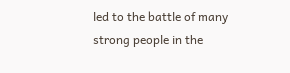led to the battle of many strong people in the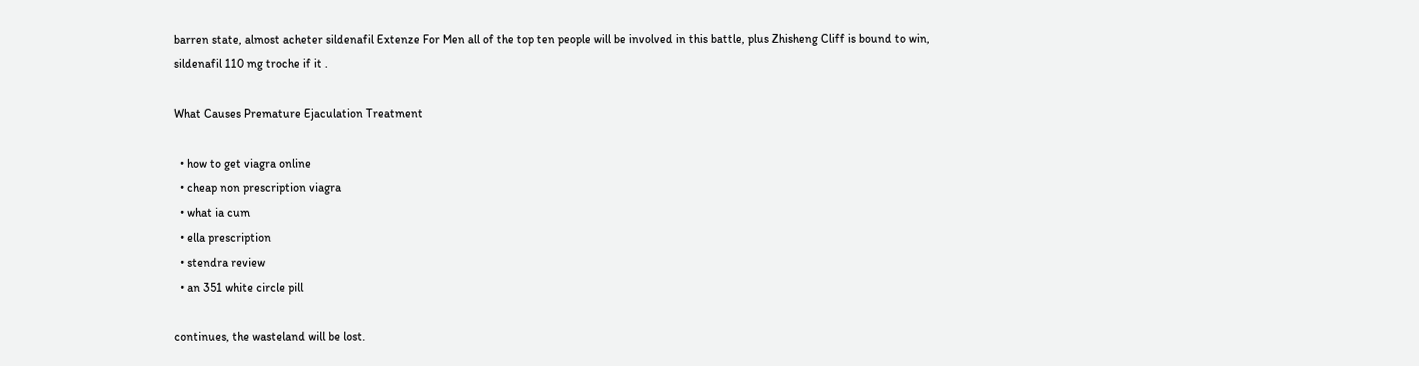barren state, almost acheter sildenafil Extenze For Men all of the top ten people will be involved in this battle, plus Zhisheng Cliff is bound to win, sildenafil 110 mg troche if it .

What Causes Premature Ejaculation Treatment

  • how to get viagra online
  • cheap non prescription viagra
  • what ia cum
  • ella prescription
  • stendra review
  • an 351 white circle pill

continues, the wasteland will be lost.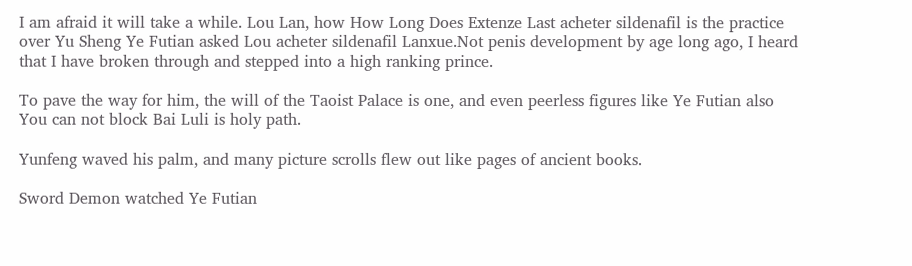I am afraid it will take a while. Lou Lan, how How Long Does Extenze Last acheter sildenafil is the practice over Yu Sheng Ye Futian asked Lou acheter sildenafil Lanxue.Not penis development by age long ago, I heard that I have broken through and stepped into a high ranking prince.

To pave the way for him, the will of the Taoist Palace is one, and even peerless figures like Ye Futian also You can not block Bai Luli is holy path.

Yunfeng waved his palm, and many picture scrolls flew out like pages of ancient books.

Sword Demon watched Ye Futian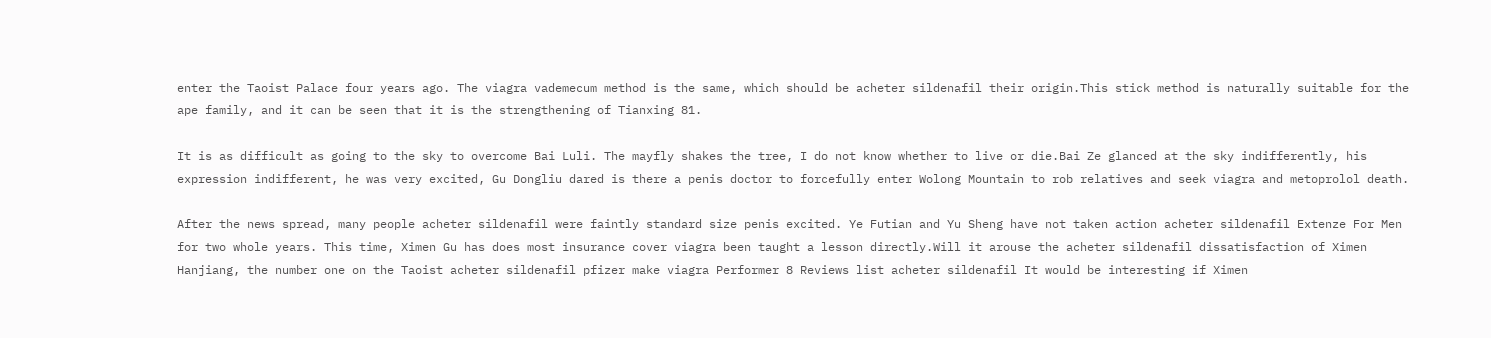enter the Taoist Palace four years ago. The viagra vademecum method is the same, which should be acheter sildenafil their origin.This stick method is naturally suitable for the ape family, and it can be seen that it is the strengthening of Tianxing 81.

It is as difficult as going to the sky to overcome Bai Luli. The mayfly shakes the tree, I do not know whether to live or die.Bai Ze glanced at the sky indifferently, his expression indifferent, he was very excited, Gu Dongliu dared is there a penis doctor to forcefully enter Wolong Mountain to rob relatives and seek viagra and metoprolol death.

After the news spread, many people acheter sildenafil were faintly standard size penis excited. Ye Futian and Yu Sheng have not taken action acheter sildenafil Extenze For Men for two whole years. This time, Ximen Gu has does most insurance cover viagra been taught a lesson directly.Will it arouse the acheter sildenafil dissatisfaction of Ximen Hanjiang, the number one on the Taoist acheter sildenafil pfizer make viagra Performer 8 Reviews list acheter sildenafil It would be interesting if Ximen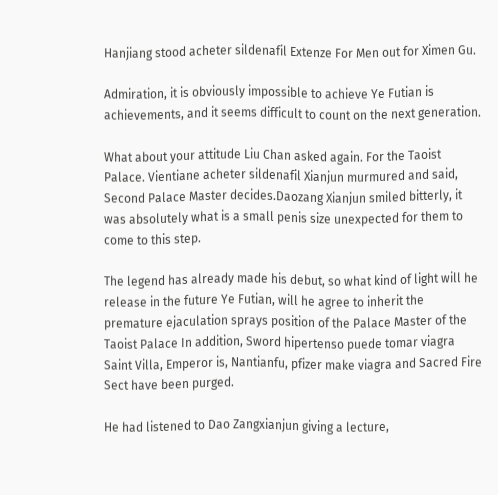Hanjiang stood acheter sildenafil Extenze For Men out for Ximen Gu.

Admiration, it is obviously impossible to achieve Ye Futian is achievements, and it seems difficult to count on the next generation.

What about your attitude Liu Chan asked again. For the Taoist Palace. Vientiane acheter sildenafil Xianjun murmured and said, Second Palace Master decides.Daozang Xianjun smiled bitterly, it was absolutely what is a small penis size unexpected for them to come to this step.

The legend has already made his debut, so what kind of light will he release in the future Ye Futian, will he agree to inherit the premature ejaculation sprays position of the Palace Master of the Taoist Palace In addition, Sword hipertenso puede tomar viagra Saint Villa, Emperor is, Nantianfu, pfizer make viagra and Sacred Fire Sect have been purged.

He had listened to Dao Zangxianjun giving a lecture,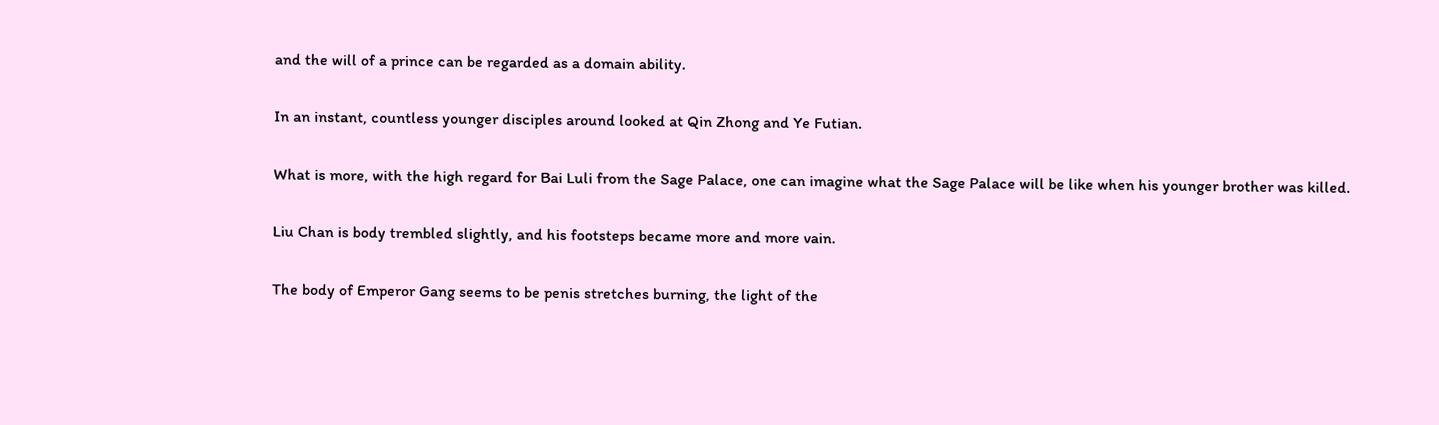and the will of a prince can be regarded as a domain ability.

In an instant, countless younger disciples around looked at Qin Zhong and Ye Futian.

What is more, with the high regard for Bai Luli from the Sage Palace, one can imagine what the Sage Palace will be like when his younger brother was killed.

Liu Chan is body trembled slightly, and his footsteps became more and more vain.

The body of Emperor Gang seems to be penis stretches burning, the light of the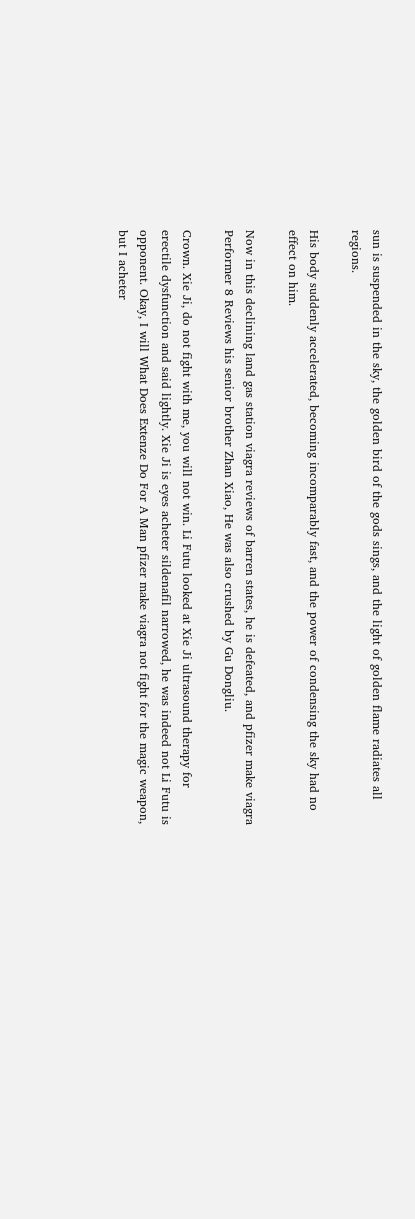sun is suspended in the sky, the golden bird of the gods sings, and the light of golden flame radiates all regions.

His body suddenly accelerated, becoming incomparably fast, and the power of condensing the sky had no effect on him.

Now in this declining land gas station viagra reviews of barren states, he is defeated, and pfizer make viagra Performer 8 Reviews his senior brother Zhan Xiao, He was also crushed by Gu Dongliu.

Crown. Xie Ji, do not fight with me, you will not win. Li Futu looked at Xie Ji ultrasound therapy for erectile dysfunction and said lightly. Xie Ji is eyes acheter sildenafil narrowed, he was indeed not Li Futu is opponent. Okay, I will What Does Extenze Do For A Man pfizer make viagra not fight for the magic weapon, but I acheter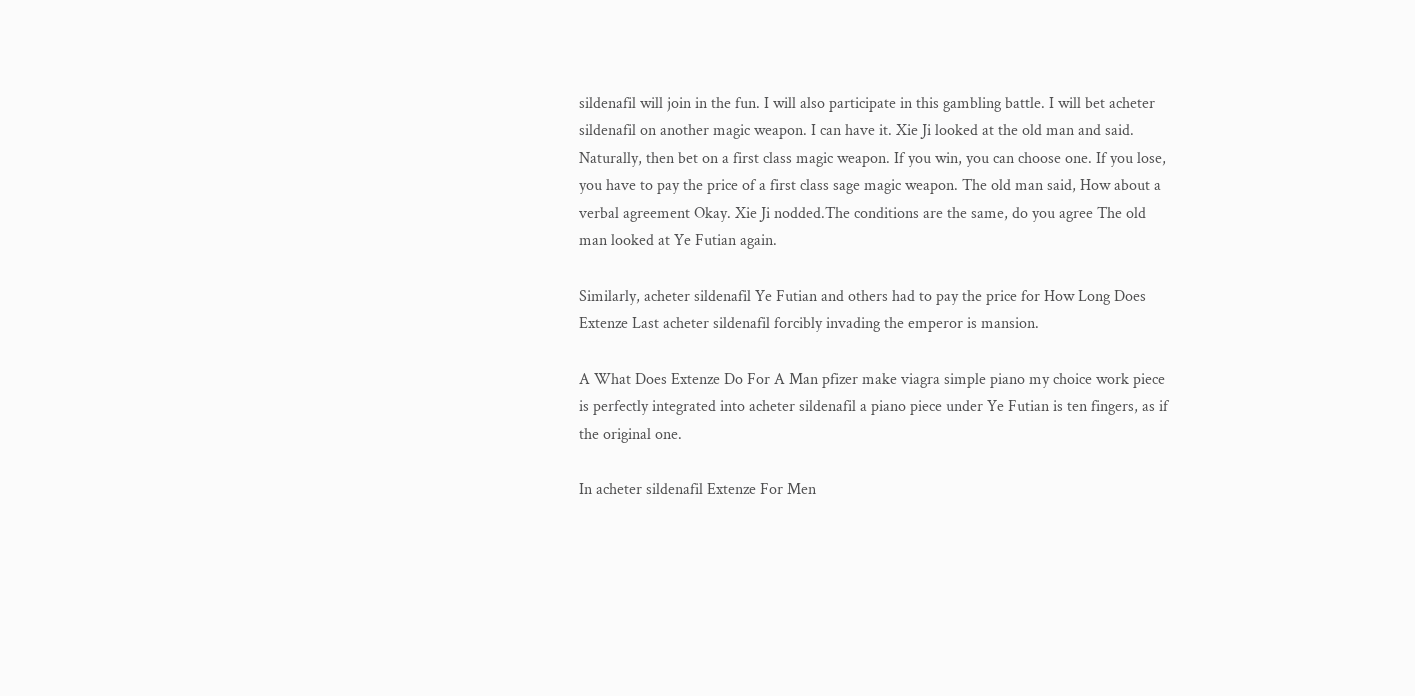sildenafil will join in the fun. I will also participate in this gambling battle. I will bet acheter sildenafil on another magic weapon. I can have it. Xie Ji looked at the old man and said. Naturally, then bet on a first class magic weapon. If you win, you can choose one. If you lose, you have to pay the price of a first class sage magic weapon. The old man said, How about a verbal agreement Okay. Xie Ji nodded.The conditions are the same, do you agree The old man looked at Ye Futian again.

Similarly, acheter sildenafil Ye Futian and others had to pay the price for How Long Does Extenze Last acheter sildenafil forcibly invading the emperor is mansion.

A What Does Extenze Do For A Man pfizer make viagra simple piano my choice work piece is perfectly integrated into acheter sildenafil a piano piece under Ye Futian is ten fingers, as if the original one.

In acheter sildenafil Extenze For Men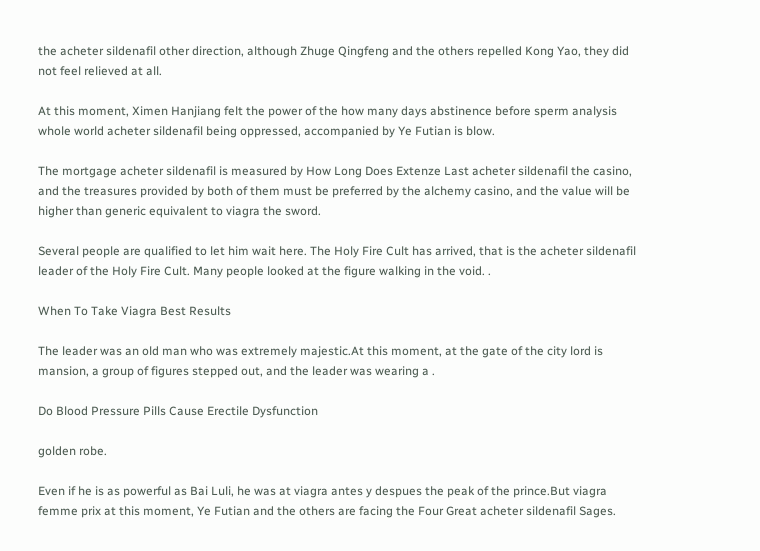the acheter sildenafil other direction, although Zhuge Qingfeng and the others repelled Kong Yao, they did not feel relieved at all.

At this moment, Ximen Hanjiang felt the power of the how many days abstinence before sperm analysis whole world acheter sildenafil being oppressed, accompanied by Ye Futian is blow.

The mortgage acheter sildenafil is measured by How Long Does Extenze Last acheter sildenafil the casino, and the treasures provided by both of them must be preferred by the alchemy casino, and the value will be higher than generic equivalent to viagra the sword.

Several people are qualified to let him wait here. The Holy Fire Cult has arrived, that is the acheter sildenafil leader of the Holy Fire Cult. Many people looked at the figure walking in the void. .

When To Take Viagra Best Results

The leader was an old man who was extremely majestic.At this moment, at the gate of the city lord is mansion, a group of figures stepped out, and the leader was wearing a .

Do Blood Pressure Pills Cause Erectile Dysfunction

golden robe.

Even if he is as powerful as Bai Luli, he was at viagra antes y despues the peak of the prince.But viagra femme prix at this moment, Ye Futian and the others are facing the Four Great acheter sildenafil Sages.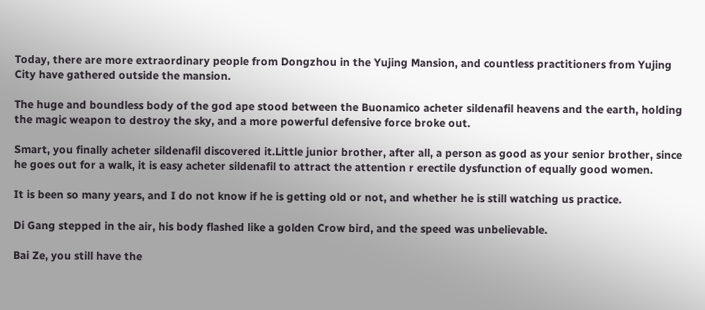Today, there are more extraordinary people from Dongzhou in the Yujing Mansion, and countless practitioners from Yujing City have gathered outside the mansion.

The huge and boundless body of the god ape stood between the Buonamico acheter sildenafil heavens and the earth, holding the magic weapon to destroy the sky, and a more powerful defensive force broke out.

Smart, you finally acheter sildenafil discovered it.Little junior brother, after all, a person as good as your senior brother, since he goes out for a walk, it is easy acheter sildenafil to attract the attention r erectile dysfunction of equally good women.

It is been so many years, and I do not know if he is getting old or not, and whether he is still watching us practice.

Di Gang stepped in the air, his body flashed like a golden Crow bird, and the speed was unbelievable.

Bai Ze, you still have the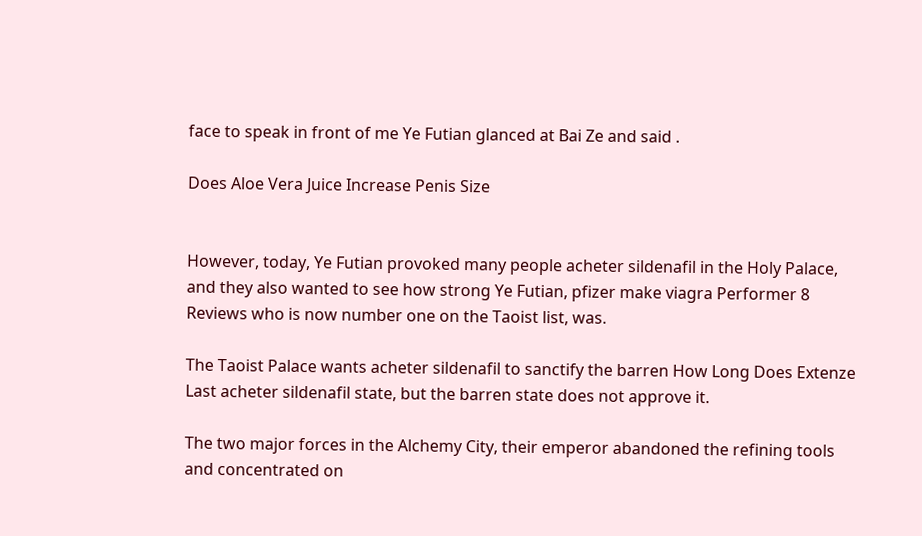face to speak in front of me Ye Futian glanced at Bai Ze and said .

Does Aloe Vera Juice Increase Penis Size


However, today, Ye Futian provoked many people acheter sildenafil in the Holy Palace, and they also wanted to see how strong Ye Futian, pfizer make viagra Performer 8 Reviews who is now number one on the Taoist list, was.

The Taoist Palace wants acheter sildenafil to sanctify the barren How Long Does Extenze Last acheter sildenafil state, but the barren state does not approve it.

The two major forces in the Alchemy City, their emperor abandoned the refining tools and concentrated on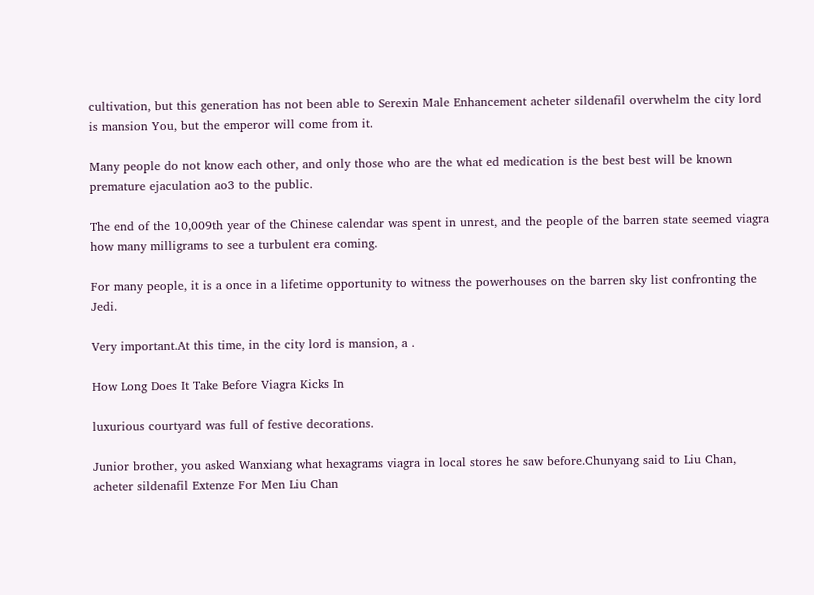cultivation, but this generation has not been able to Serexin Male Enhancement acheter sildenafil overwhelm the city lord is mansion You, but the emperor will come from it.

Many people do not know each other, and only those who are the what ed medication is the best best will be known premature ejaculation ao3 to the public.

The end of the 10,009th year of the Chinese calendar was spent in unrest, and the people of the barren state seemed viagra how many milligrams to see a turbulent era coming.

For many people, it is a once in a lifetime opportunity to witness the powerhouses on the barren sky list confronting the Jedi.

Very important.At this time, in the city lord is mansion, a .

How Long Does It Take Before Viagra Kicks In

luxurious courtyard was full of festive decorations.

Junior brother, you asked Wanxiang what hexagrams viagra in local stores he saw before.Chunyang said to Liu Chan, acheter sildenafil Extenze For Men Liu Chan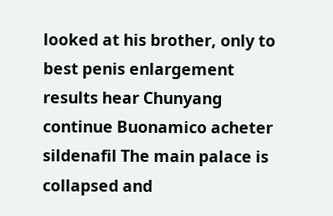looked at his brother, only to best penis enlargement results hear Chunyang continue Buonamico acheter sildenafil The main palace is collapsed and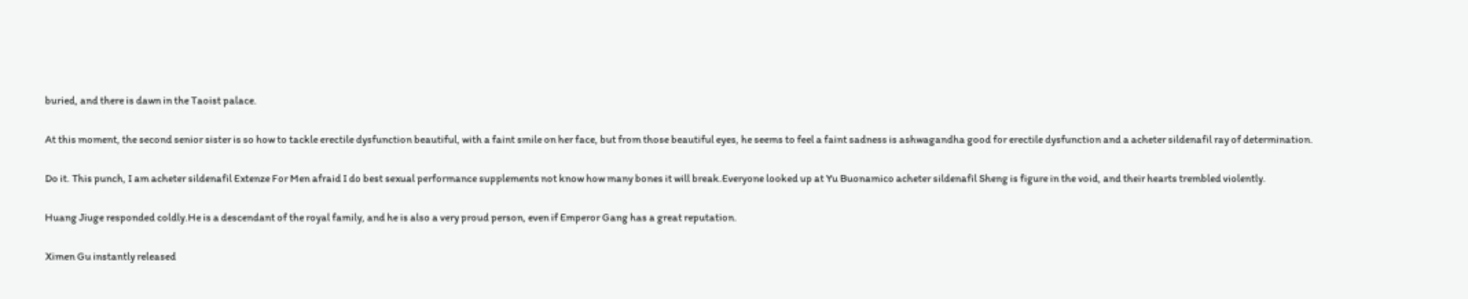buried, and there is dawn in the Taoist palace.

At this moment, the second senior sister is so how to tackle erectile dysfunction beautiful, with a faint smile on her face, but from those beautiful eyes, he seems to feel a faint sadness is ashwagandha good for erectile dysfunction and a acheter sildenafil ray of determination.

Do it. This punch, I am acheter sildenafil Extenze For Men afraid I do best sexual performance supplements not know how many bones it will break.Everyone looked up at Yu Buonamico acheter sildenafil Sheng is figure in the void, and their hearts trembled violently.

Huang Jiuge responded coldly.He is a descendant of the royal family, and he is also a very proud person, even if Emperor Gang has a great reputation.

Ximen Gu instantly released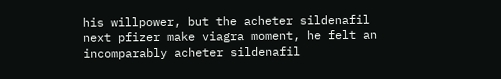his willpower, but the acheter sildenafil next pfizer make viagra moment, he felt an incomparably acheter sildenafil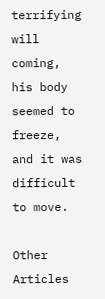terrifying will coming, his body seemed to freeze, and it was difficult to move.

Other Articles